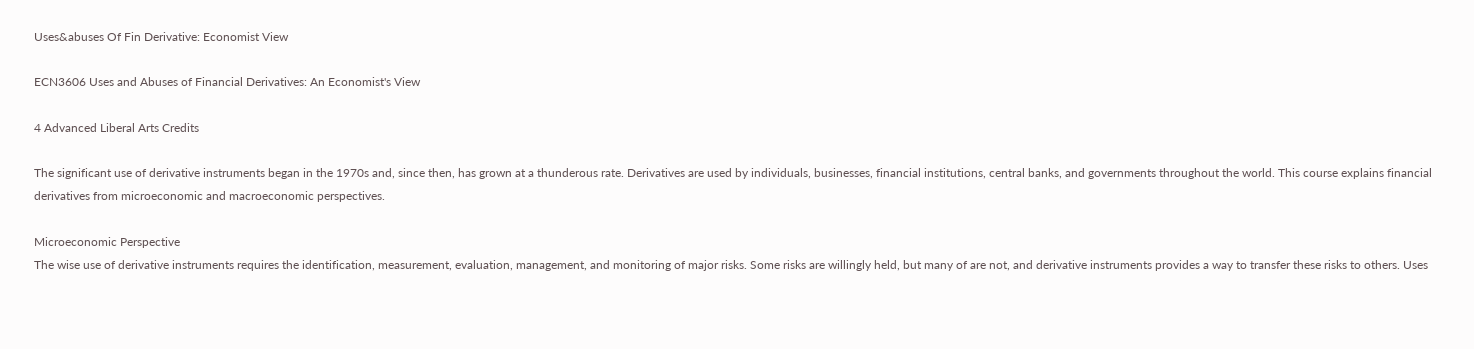Uses&abuses Of Fin Derivative: Economist View

ECN3606 Uses and Abuses of Financial Derivatives: An Economist's View

4 Advanced Liberal Arts Credits

The significant use of derivative instruments began in the 1970s and, since then, has grown at a thunderous rate. Derivatives are used by individuals, businesses, financial institutions, central banks, and governments throughout the world. This course explains financial derivatives from microeconomic and macroeconomic perspectives.

Microeconomic Perspective
The wise use of derivative instruments requires the identification, measurement, evaluation, management, and monitoring of major risks. Some risks are willingly held, but many of are not, and derivative instruments provides a way to transfer these risks to others. Uses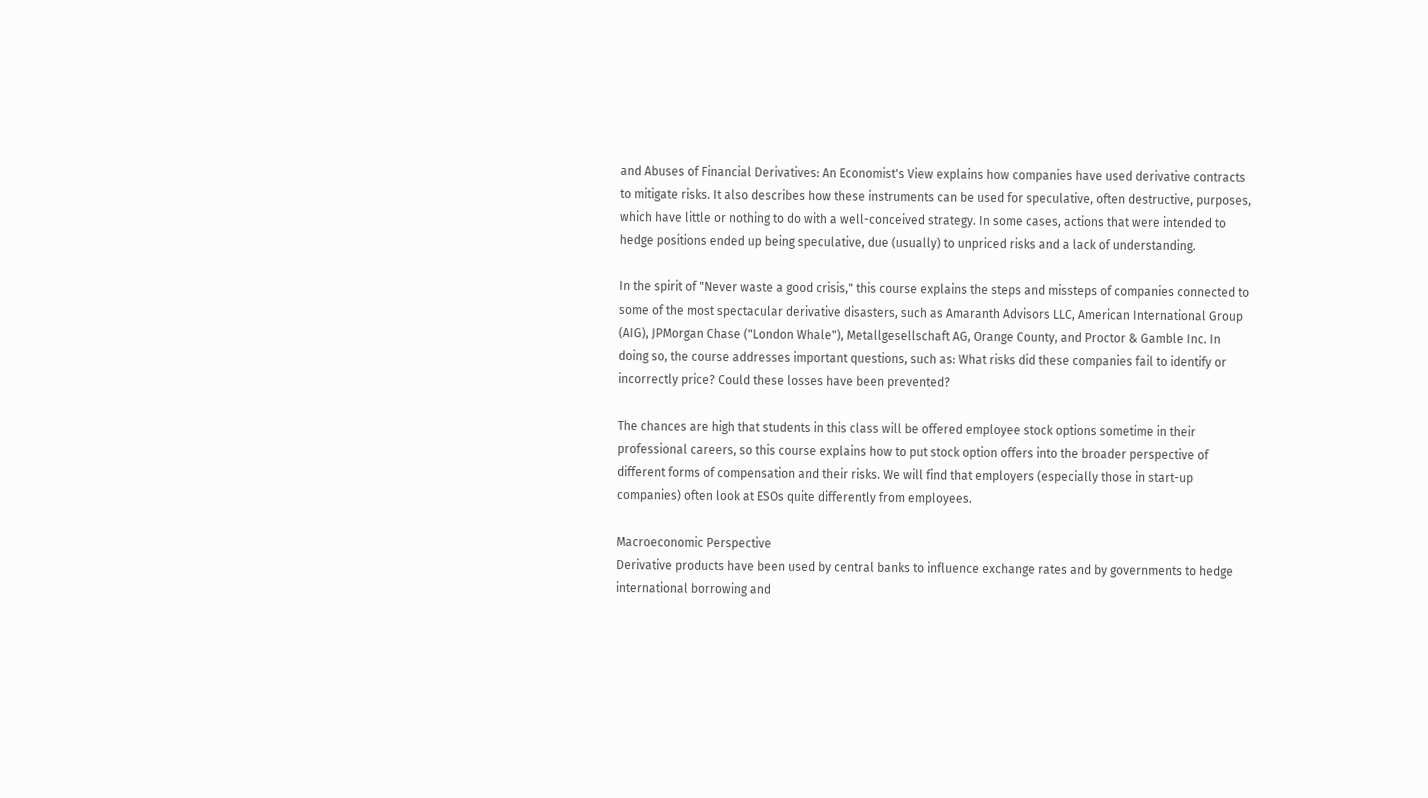and Abuses of Financial Derivatives: An Economist's View explains how companies have used derivative contracts to mitigate risks. It also describes how these instruments can be used for speculative, often destructive, purposes, which have little or nothing to do with a well-conceived strategy. In some cases, actions that were intended to hedge positions ended up being speculative, due (usually) to unpriced risks and a lack of understanding.

In the spirit of "Never waste a good crisis," this course explains the steps and missteps of companies connected to some of the most spectacular derivative disasters, such as Amaranth Advisors LLC, American International Group (AIG), JPMorgan Chase ("London Whale"), Metallgesellschaft AG, Orange County, and Proctor & Gamble Inc. In doing so, the course addresses important questions, such as: What risks did these companies fail to identify or incorrectly price? Could these losses have been prevented?

The chances are high that students in this class will be offered employee stock options sometime in their professional careers, so this course explains how to put stock option offers into the broader perspective of different forms of compensation and their risks. We will find that employers (especially those in start-up companies) often look at ESOs quite differently from employees.

Macroeconomic Perspective
Derivative products have been used by central banks to influence exchange rates and by governments to hedge international borrowing and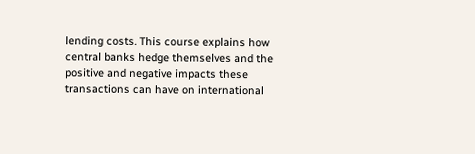lending costs. This course explains how central banks hedge themselves and the positive and negative impacts these transactions can have on international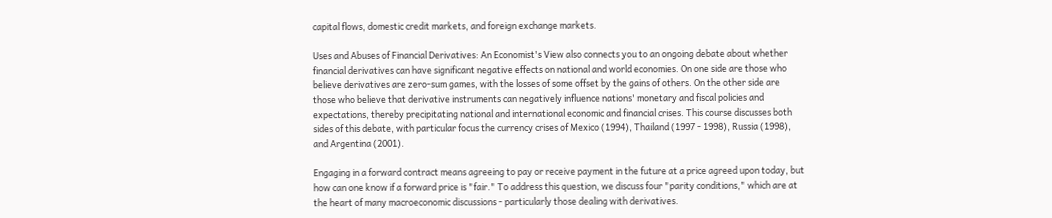capital flows, domestic credit markets, and foreign exchange markets.

Uses and Abuses of Financial Derivatives: An Economist's View also connects you to an ongoing debate about whether financial derivatives can have significant negative effects on national and world economies. On one side are those who believe derivatives are zero-sum games, with the losses of some offset by the gains of others. On the other side are those who believe that derivative instruments can negatively influence nations' monetary and fiscal policies and expectations, thereby precipitating national and international economic and financial crises. This course discusses both sides of this debate, with particular focus the currency crises of Mexico (1994), Thailand (1997 - 1998), Russia (1998), and Argentina (2001).

Engaging in a forward contract means agreeing to pay or receive payment in the future at a price agreed upon today, but how can one know if a forward price is "fair." To address this question, we discuss four "parity conditions," which are at the heart of many macroeconomic discussions - particularly those dealing with derivatives.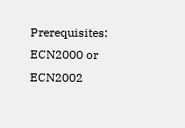Prerequisites: ECN2000 or ECN2002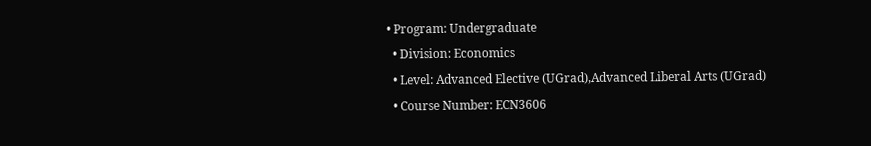• Program: Undergraduate
  • Division: Economics
  • Level: Advanced Elective (UGrad),Advanced Liberal Arts (UGrad)
  • Course Number: ECN3606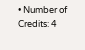• Number of Credits: 4